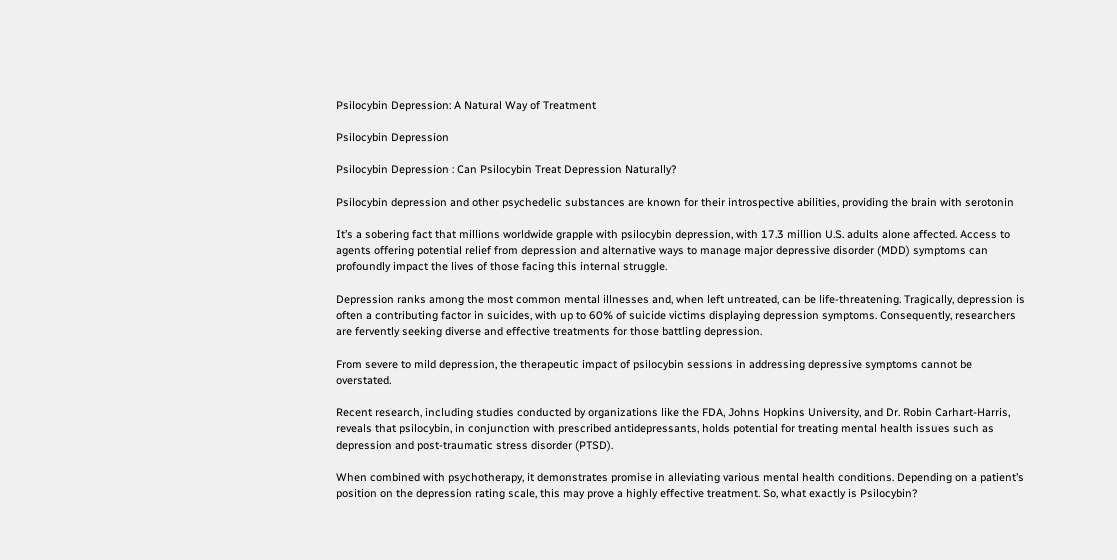Psilocybin Depression: A Natural Way of Treatment

Psilocybin Depression

Psilocybin Depression : Can Psilocybin Treat Depression Naturally?

Psilocybin depression and other psychedelic substances are known for their introspective abilities, providing the brain with serotonin

It’s a sobering fact that millions worldwide grapple with psilocybin depression, with 17.3 million U.S. adults alone affected. Access to agents offering potential relief from depression and alternative ways to manage major depressive disorder (MDD) symptoms can profoundly impact the lives of those facing this internal struggle.

Depression ranks among the most common mental illnesses and, when left untreated, can be life-threatening. Tragically, depression is often a contributing factor in suicides, with up to 60% of suicide victims displaying depression symptoms. Consequently, researchers are fervently seeking diverse and effective treatments for those battling depression.

From severe to mild depression, the therapeutic impact of psilocybin sessions in addressing depressive symptoms cannot be overstated.

Recent research, including studies conducted by organizations like the FDA, Johns Hopkins University, and Dr. Robin Carhart-Harris, reveals that psilocybin, in conjunction with prescribed antidepressants, holds potential for treating mental health issues such as depression and post-traumatic stress disorder (PTSD).

When combined with psychotherapy, it demonstrates promise in alleviating various mental health conditions. Depending on a patient’s position on the depression rating scale, this may prove a highly effective treatment. So, what exactly is Psilocybin?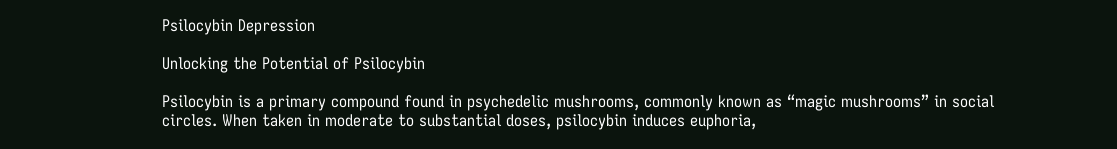Psilocybin Depression

Unlocking the Potential of Psilocybin

Psilocybin is a primary compound found in psychedelic mushrooms, commonly known as “magic mushrooms” in social circles. When taken in moderate to substantial doses, psilocybin induces euphoria,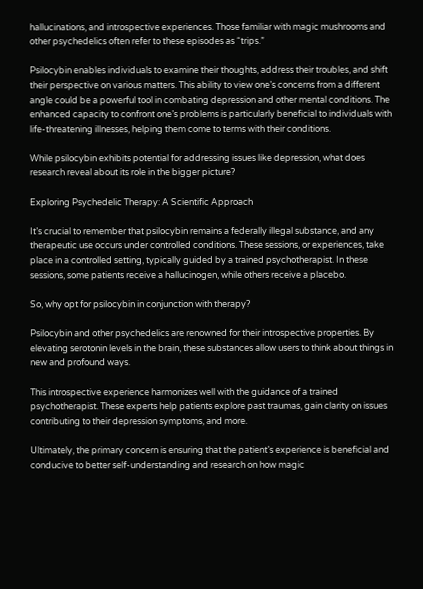hallucinations, and introspective experiences. Those familiar with magic mushrooms and other psychedelics often refer to these episodes as “trips.”

Psilocybin enables individuals to examine their thoughts, address their troubles, and shift their perspective on various matters. This ability to view one’s concerns from a different angle could be a powerful tool in combating depression and other mental conditions. The enhanced capacity to confront one’s problems is particularly beneficial to individuals with life-threatening illnesses, helping them come to terms with their conditions.

While psilocybin exhibits potential for addressing issues like depression, what does research reveal about its role in the bigger picture?

Exploring Psychedelic Therapy: A Scientific Approach

It’s crucial to remember that psilocybin remains a federally illegal substance, and any therapeutic use occurs under controlled conditions. These sessions, or experiences, take place in a controlled setting, typically guided by a trained psychotherapist. In these sessions, some patients receive a hallucinogen, while others receive a placebo.

So, why opt for psilocybin in conjunction with therapy?

Psilocybin and other psychedelics are renowned for their introspective properties. By elevating serotonin levels in the brain, these substances allow users to think about things in new and profound ways.

This introspective experience harmonizes well with the guidance of a trained psychotherapist. These experts help patients explore past traumas, gain clarity on issues contributing to their depression symptoms, and more.

Ultimately, the primary concern is ensuring that the patient’s experience is beneficial and conducive to better self-understanding and research on how magic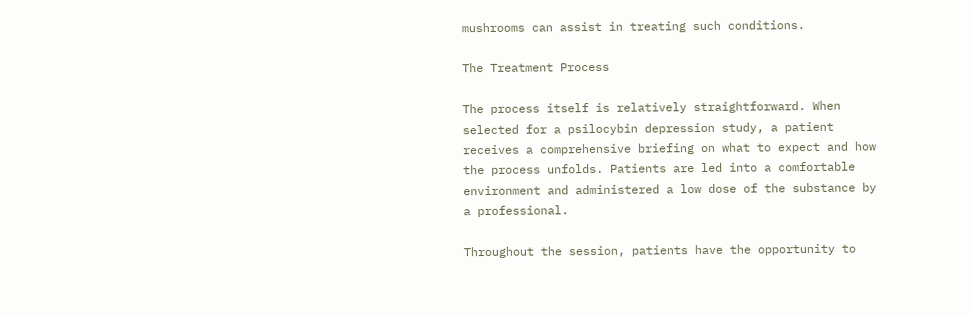mushrooms can assist in treating such conditions.

The Treatment Process

The process itself is relatively straightforward. When selected for a psilocybin depression study, a patient receives a comprehensive briefing on what to expect and how the process unfolds. Patients are led into a comfortable environment and administered a low dose of the substance by a professional.

Throughout the session, patients have the opportunity to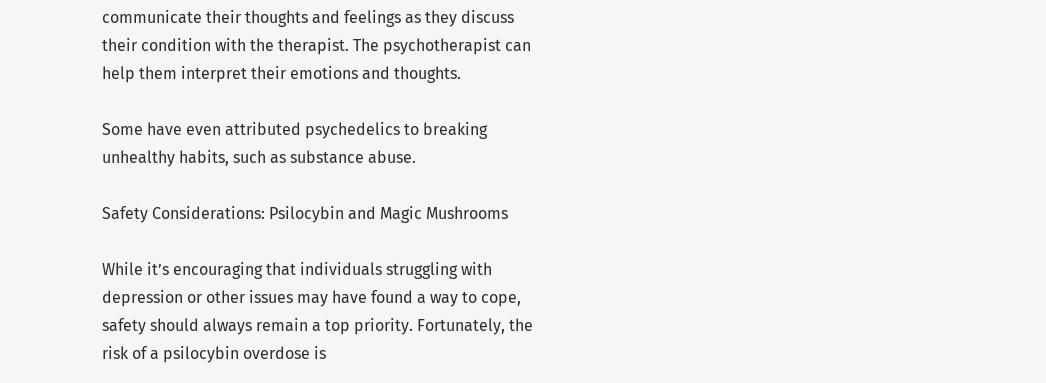communicate their thoughts and feelings as they discuss their condition with the therapist. The psychotherapist can help them interpret their emotions and thoughts.

Some have even attributed psychedelics to breaking unhealthy habits, such as substance abuse.

Safety Considerations: Psilocybin and Magic Mushrooms

While it’s encouraging that individuals struggling with depression or other issues may have found a way to cope, safety should always remain a top priority. Fortunately, the risk of a psilocybin overdose is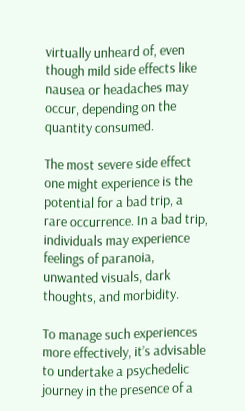virtually unheard of, even though mild side effects like nausea or headaches may occur, depending on the quantity consumed.

The most severe side effect one might experience is the potential for a bad trip, a rare occurrence. In a bad trip, individuals may experience feelings of paranoia, unwanted visuals, dark thoughts, and morbidity.

To manage such experiences more effectively, it’s advisable to undertake a psychedelic journey in the presence of a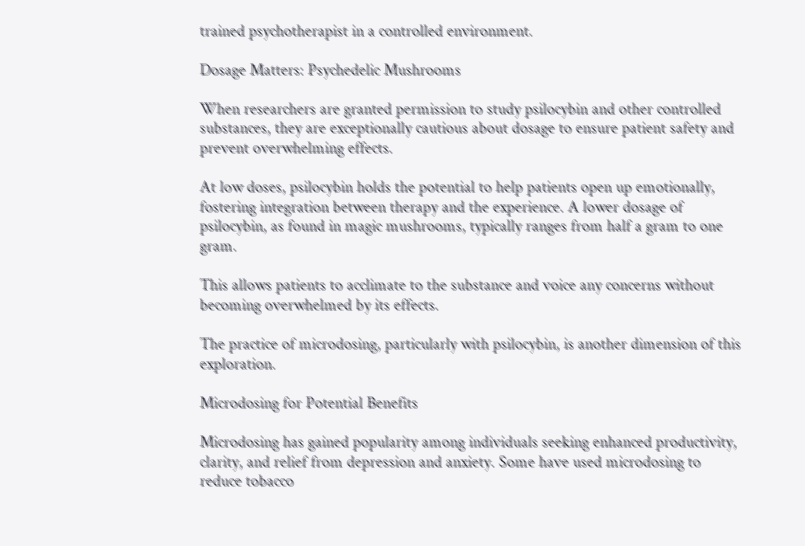trained psychotherapist in a controlled environment.

Dosage Matters: Psychedelic Mushrooms

When researchers are granted permission to study psilocybin and other controlled substances, they are exceptionally cautious about dosage to ensure patient safety and prevent overwhelming effects.

At low doses, psilocybin holds the potential to help patients open up emotionally, fostering integration between therapy and the experience. A lower dosage of psilocybin, as found in magic mushrooms, typically ranges from half a gram to one gram.

This allows patients to acclimate to the substance and voice any concerns without becoming overwhelmed by its effects.

The practice of microdosing, particularly with psilocybin, is another dimension of this exploration.

Microdosing for Potential Benefits

Microdosing has gained popularity among individuals seeking enhanced productivity, clarity, and relief from depression and anxiety. Some have used microdosing to reduce tobacco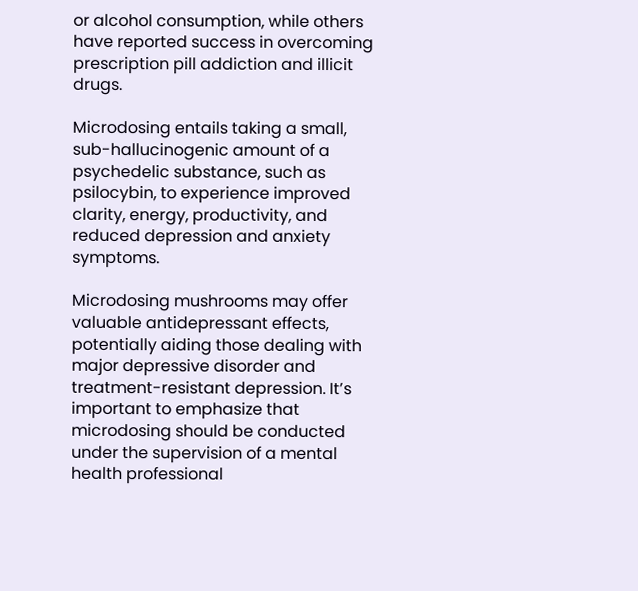or alcohol consumption, while others have reported success in overcoming prescription pill addiction and illicit drugs.

Microdosing entails taking a small, sub-hallucinogenic amount of a psychedelic substance, such as psilocybin, to experience improved clarity, energy, productivity, and reduced depression and anxiety symptoms.

Microdosing mushrooms may offer valuable antidepressant effects, potentially aiding those dealing with major depressive disorder and treatment-resistant depression. It’s important to emphasize that microdosing should be conducted under the supervision of a mental health professional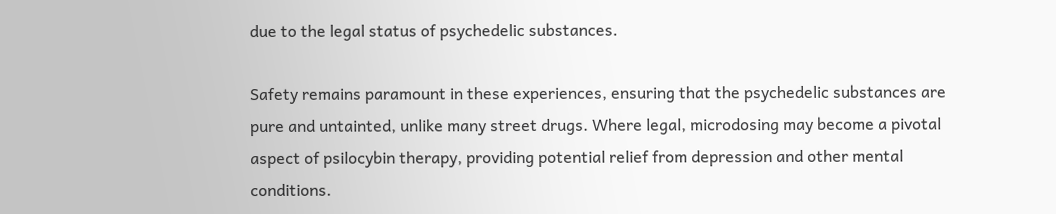due to the legal status of psychedelic substances.

Safety remains paramount in these experiences, ensuring that the psychedelic substances are pure and untainted, unlike many street drugs. Where legal, microdosing may become a pivotal aspect of psilocybin therapy, providing potential relief from depression and other mental conditions.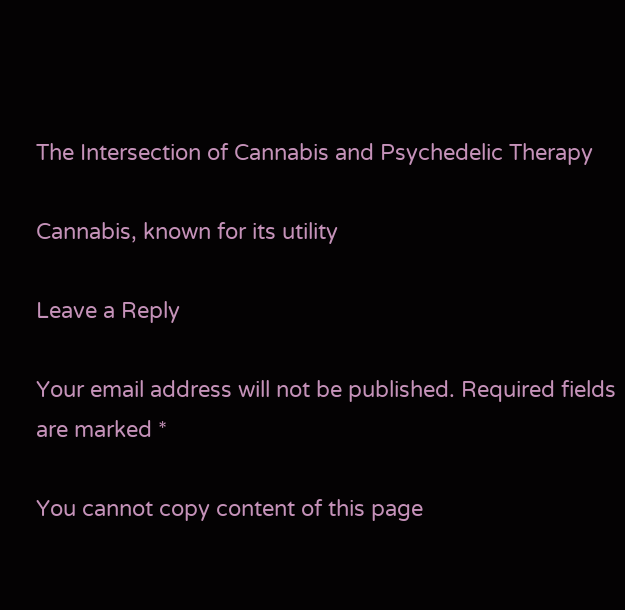The Intersection of Cannabis and Psychedelic Therapy

Cannabis, known for its utility

Leave a Reply

Your email address will not be published. Required fields are marked *

You cannot copy content of this page